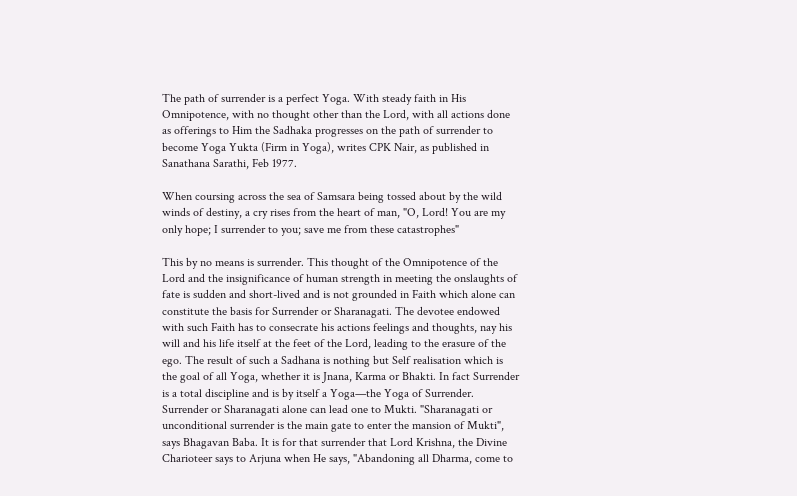The path of surrender is a perfect Yoga. With steady faith in His Omnipotence, with no thought other than the Lord, with all actions done as offerings to Him the Sadhaka progresses on the path of surrender to become Yoga Yukta (Firm in Yoga), writes CPK Nair, as published in Sanathana Sarathi, Feb 1977.

When coursing across the sea of Samsara being tossed about by the wild winds of destiny, a cry rises from the heart of man, "O, Lord! You are my only hope; I surrender to you; save me from these catastrophes"

This by no means is surrender. This thought of the Omnipotence of the Lord and the insignificance of human strength in meeting the onslaughts of fate is sudden and short-lived and is not grounded in Faith which alone can constitute the basis for Surrender or Sharanagati. The devotee endowed with such Faith has to consecrate his actions feelings and thoughts, nay his will and his life itself at the feet of the Lord, leading to the erasure of the ego. The result of such a Sadhana is nothing but Self realisation which is the goal of all Yoga, whether it is Jnana, Karma or Bhakti. In fact Surrender is a total discipline and is by itself a Yoga—the Yoga of Surrender. Surrender or Sharanagati alone can lead one to Mukti. "Sharanagati or unconditional surrender is the main gate to enter the mansion of Mukti", says Bhagavan Baba. It is for that surrender that Lord Krishna, the Divine Charioteer says to Arjuna when He says, "Abandoning all Dharma, come to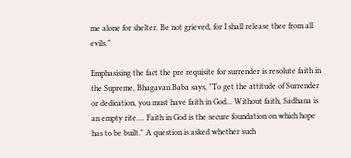me alone for shelter. Be not grieved, for I shall release thee from all evils.”

Emphasising the fact the pre requisite for surrender is resolute faith in the Supreme, Bhagavan Baba says, "To get the attitude of Surrender or dedication, you must have faith in God... Without faith, Sadhana is an empty rite.... Faith in God is the secure foundation on which hope has to be built." A question is asked whether such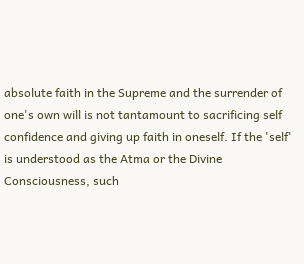absolute faith in the Supreme and the surrender of one's own will is not tantamount to sacrificing self confidence and giving up faith in oneself. If the 'self' is understood as the Atma or the Divine Consciousness, such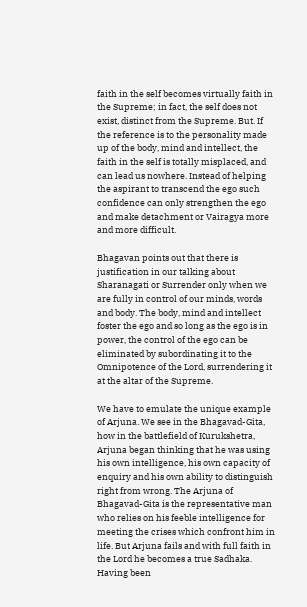faith in the self becomes virtually faith in the Supreme; in fact, the self does not exist, distinct from the Supreme. But. If the reference is to the personality made up of the body, mind and intellect, the faith in the self is totally misplaced, and can lead us nowhere. Instead of helping the aspirant to transcend the ego such confidence can only strengthen the ego and make detachment or Vairagya more and more difficult.

Bhagavan points out that there is justification in our talking about Sharanagati or Surrender only when we are fully in control of our minds, words and body. The body, mind and intellect foster the ego and so long as the ego is in power, the control of the ego can be eliminated by subordinating it to the Omnipotence of the Lord, surrendering it at the altar of the Supreme.

We have to emulate the unique example of Arjuna. We see in the Bhagavad-Gita, how in the battlefield of Kurukshetra, Arjuna began thinking that he was using his own intelligence, his own capacity of enquiry and his own ability to distinguish right from wrong. The Arjuna of Bhagavad-Gita is the representative man who relies on his feeble intelligence for meeting the crises which confront him in life. But Arjuna fails and with full faith in the Lord he becomes a true Sadhaka. Having been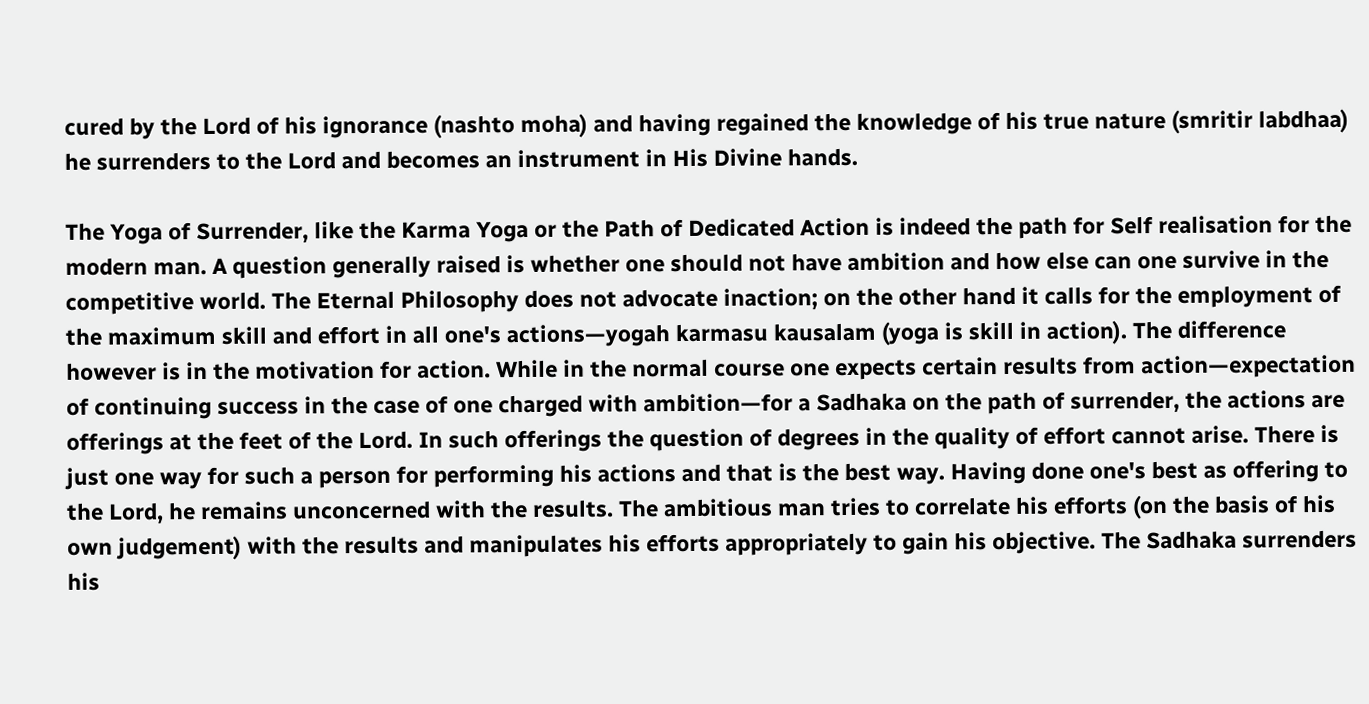cured by the Lord of his ignorance (nashto moha) and having regained the knowledge of his true nature (smritir labdhaa) he surrenders to the Lord and becomes an instrument in His Divine hands.

The Yoga of Surrender, like the Karma Yoga or the Path of Dedicated Action is indeed the path for Self realisation for the modern man. A question generally raised is whether one should not have ambition and how else can one survive in the competitive world. The Eternal Philosophy does not advocate inaction; on the other hand it calls for the employment of the maximum skill and effort in all one's actions—yogah karmasu kausalam (yoga is skill in action). The difference however is in the motivation for action. While in the normal course one expects certain results from action—expectation of continuing success in the case of one charged with ambition—for a Sadhaka on the path of surrender, the actions are offerings at the feet of the Lord. In such offerings the question of degrees in the quality of effort cannot arise. There is just one way for such a person for performing his actions and that is the best way. Having done one's best as offering to the Lord, he remains unconcerned with the results. The ambitious man tries to correlate his efforts (on the basis of his own judgement) with the results and manipulates his efforts appropriately to gain his objective. The Sadhaka surrenders his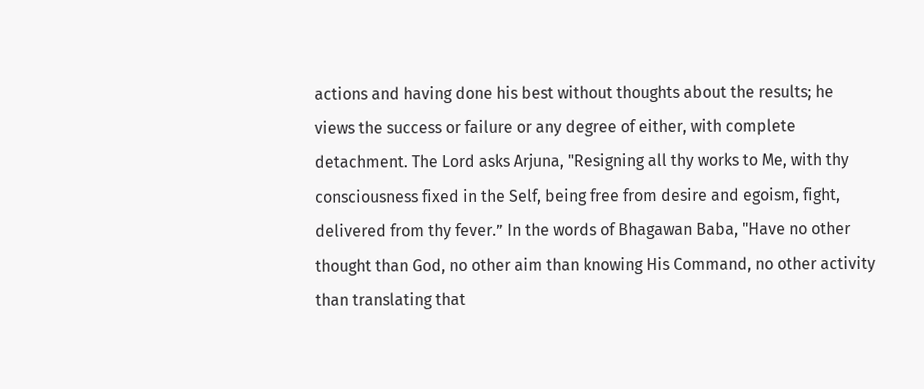actions and having done his best without thoughts about the results; he views the success or failure or any degree of either, with complete detachment. The Lord asks Arjuna, "Resigning all thy works to Me, with thy consciousness fixed in the Self, being free from desire and egoism, fight, delivered from thy fever.” In the words of Bhagawan Baba, "Have no other thought than God, no other aim than knowing His Command, no other activity than translating that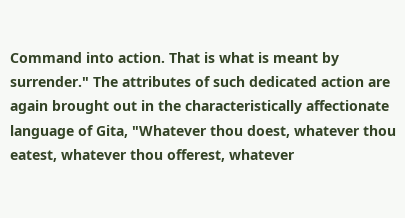Command into action. That is what is meant by surrender." The attributes of such dedicated action are again brought out in the characteristically affectionate language of Gita, "Whatever thou doest, whatever thou eatest, whatever thou offerest, whatever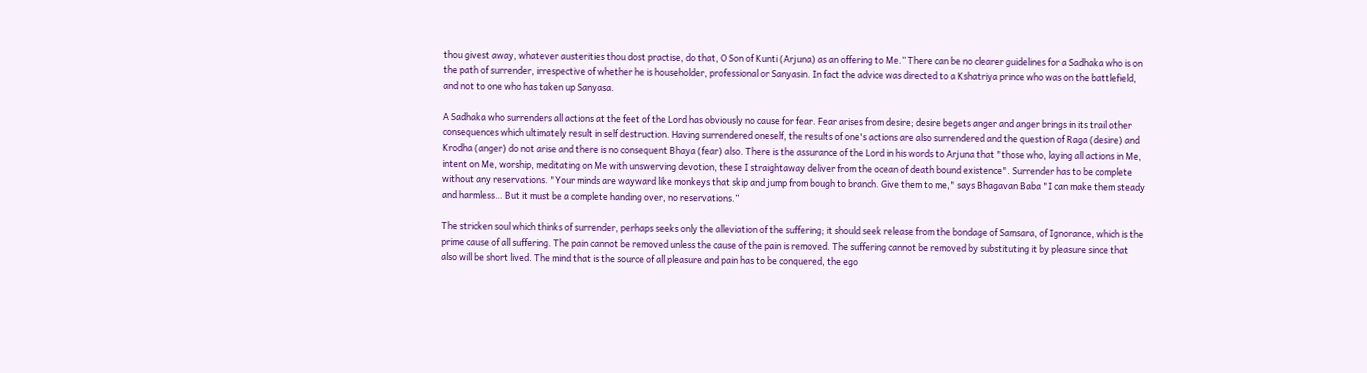thou givest away, whatever austerities thou dost practise, do that, O Son of Kunti (Arjuna) as an offering to Me.” There can be no clearer guidelines for a Sadhaka who is on the path of surrender, irrespective of whether he is householder, professional or Sanyasin. In fact the advice was directed to a Kshatriya prince who was on the battlefield, and not to one who has taken up Sanyasa.

A Sadhaka who surrenders all actions at the feet of the Lord has obviously no cause for fear. Fear arises from desire; desire begets anger and anger brings in its trail other consequences which ultimately result in self destruction. Having surrendered oneself, the results of one's actions are also surrendered and the question of Raga (desire) and Krodha (anger) do not arise and there is no consequent Bhaya (fear) also. There is the assurance of the Lord in his words to Arjuna that "those who, laying all actions in Me, intent on Me, worship, meditating on Me with unswerving devotion, these I straightaway deliver from the ocean of death bound existence". Surrender has to be complete without any reservations. "Your minds are wayward like monkeys that skip and jump from bough to branch. Give them to me," says Bhagavan Baba "I can make them steady and harmless… But it must be a complete handing over, no reservations.”

The stricken soul which thinks of surrender, perhaps seeks only the alleviation of the suffering; it should seek release from the bondage of Samsara, of Ignorance, which is the prime cause of all suffering. The pain cannot be removed unless the cause of the pain is removed. The suffering cannot be removed by substituting it by pleasure since that also will be short lived. The mind that is the source of all pleasure and pain has to be conquered, the ego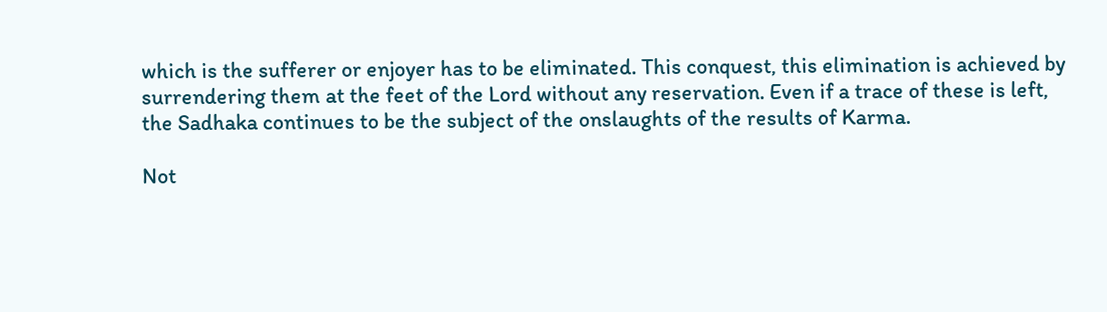which is the sufferer or enjoyer has to be eliminated. This conquest, this elimination is achieved by surrendering them at the feet of the Lord without any reservation. Even if a trace of these is left, the Sadhaka continues to be the subject of the onslaughts of the results of Karma.

Not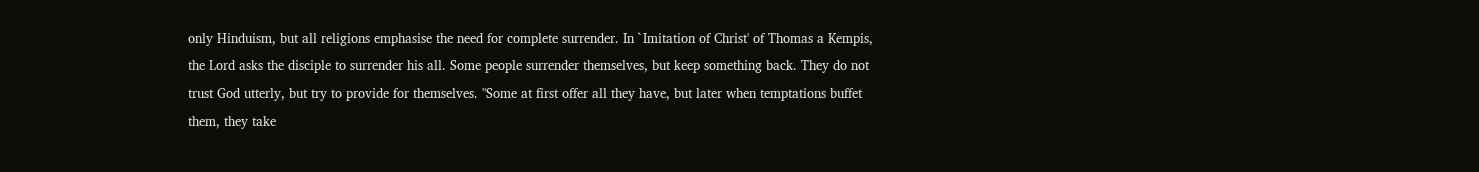only Hinduism, but all religions emphasise the need for complete surrender. In `Imitation of Christ' of Thomas a Kempis, the Lord asks the disciple to surrender his all. Some people surrender themselves, but keep something back. They do not trust God utterly, but try to provide for themselves. "Some at first offer all they have, but later when temptations buffet them, they take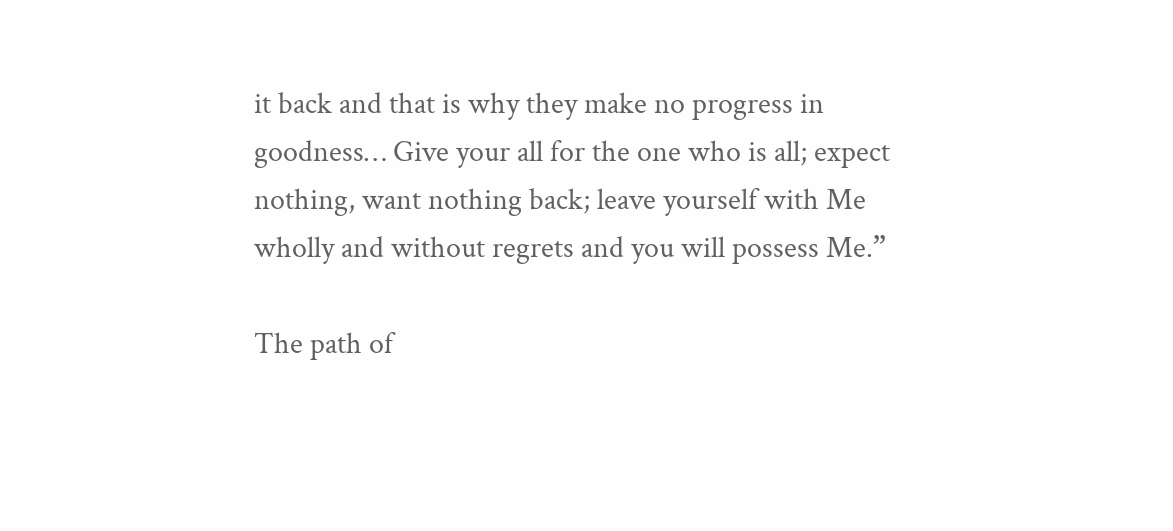it back and that is why they make no progress in goodness… Give your all for the one who is all; expect nothing, want nothing back; leave yourself with Me wholly and without regrets and you will possess Me.”

The path of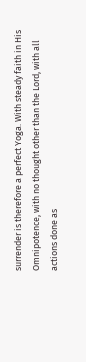surrender is therefore a perfect Yoga. With steady faith in His Omnipotence, with no thought other than the Lord, with all actions done as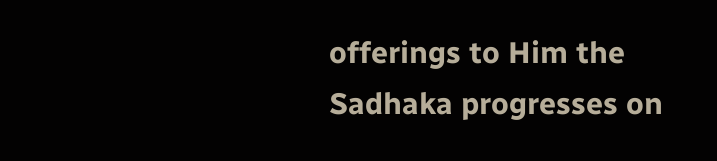offerings to Him the Sadhaka progresses on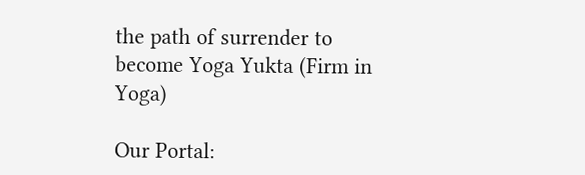the path of surrender to become Yoga Yukta (Firm in Yoga)

Our Portal: